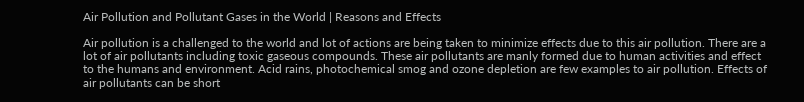Air Pollution and Pollutant Gases in the World | Reasons and Effects

Air pollution is a challenged to the world and lot of actions are being taken to minimize effects due to this air pollution. There are a lot of air pollutants including toxic gaseous compounds. These air pollutants are manly formed due to human activities and effect to the humans and environment. Acid rains, photochemical smog and ozone depletion are few examples to air pollution. Effects of air pollutants can be short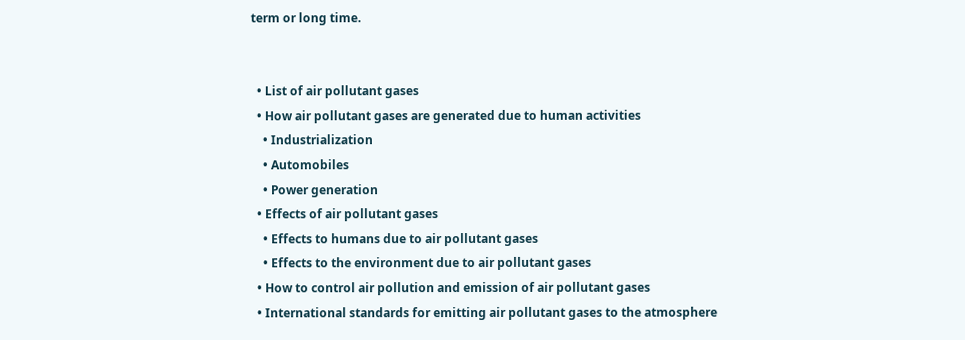term or long time.


  • List of air pollutant gases
  • How air pollutant gases are generated due to human activities
    • Industrialization
    • Automobiles
    • Power generation
  • Effects of air pollutant gases
    • Effects to humans due to air pollutant gases
    • Effects to the environment due to air pollutant gases
  • How to control air pollution and emission of air pollutant gases
  • International standards for emitting air pollutant gases to the atmosphere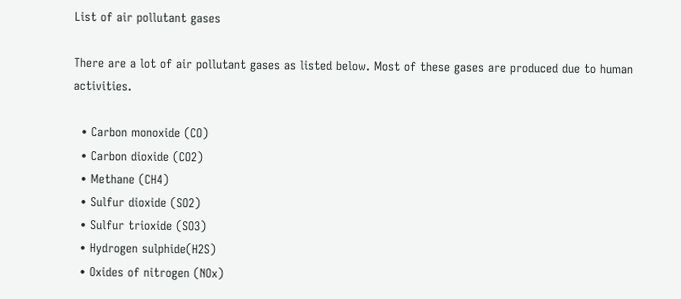List of air pollutant gases

There are a lot of air pollutant gases as listed below. Most of these gases are produced due to human activities.

  • Carbon monoxide (CO)
  • Carbon dioxide (CO2)
  • Methane (CH4)
  • Sulfur dioxide (SO2)
  • Sulfur trioxide (SO3)
  • Hydrogen sulphide(H2S)
  • Oxides of nitrogen (NOx)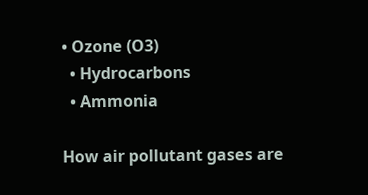• Ozone (O3)
  • Hydrocarbons
  • Ammonia

How air pollutant gases are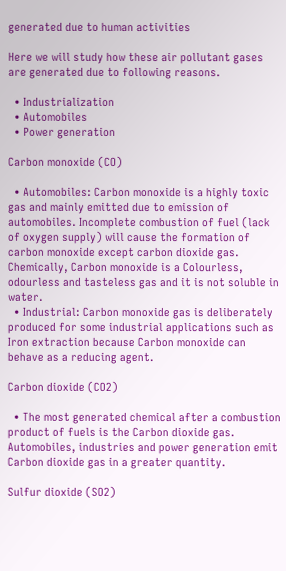generated due to human activities

Here we will study how these air pollutant gases are generated due to following reasons.

  • Industrialization
  • Automobiles
  • Power generation

Carbon monoxide (CO)

  • Automobiles: Carbon monoxide is a highly toxic gas and mainly emitted due to emission of automobiles. Incomplete combustion of fuel (lack of oxygen supply) will cause the formation of carbon monoxide except carbon dioxide gas. Chemically, Carbon monoxide is a Colourless, odourless and tasteless gas and it is not soluble in water.
  • Industrial: Carbon monoxide gas is deliberately produced for some industrial applications such as Iron extraction because Carbon monoxide can behave as a reducing agent.

Carbon dioxide (CO2)

  • The most generated chemical after a combustion product of fuels is the Carbon dioxide gas. Automobiles, industries and power generation emit Carbon dioxide gas in a greater quantity.

Sulfur dioxide (SO2)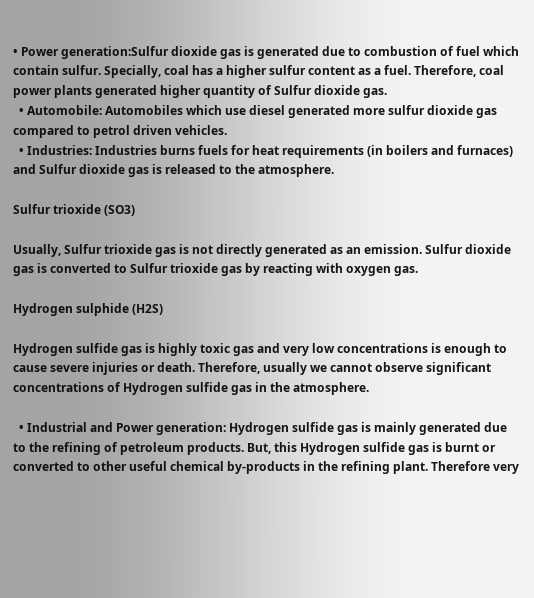• Power generation:Sulfur dioxide gas is generated due to combustion of fuel which contain sulfur. Specially, coal has a higher sulfur content as a fuel. Therefore, coal power plants generated higher quantity of Sulfur dioxide gas.
  • Automobile: Automobiles which use diesel generated more sulfur dioxide gas compared to petrol driven vehicles.
  • Industries: Industries burns fuels for heat requirements (in boilers and furnaces) and Sulfur dioxide gas is released to the atmosphere.

Sulfur trioxide (SO3)

Usually, Sulfur trioxide gas is not directly generated as an emission. Sulfur dioxide gas is converted to Sulfur trioxide gas by reacting with oxygen gas.

Hydrogen sulphide (H2S)

Hydrogen sulfide gas is highly toxic gas and very low concentrations is enough to cause severe injuries or death. Therefore, usually we cannot observe significant concentrations of Hydrogen sulfide gas in the atmosphere.

  • Industrial and Power generation: Hydrogen sulfide gas is mainly generated due to the refining of petroleum products. But, this Hydrogen sulfide gas is burnt or converted to other useful chemical by-products in the refining plant. Therefore very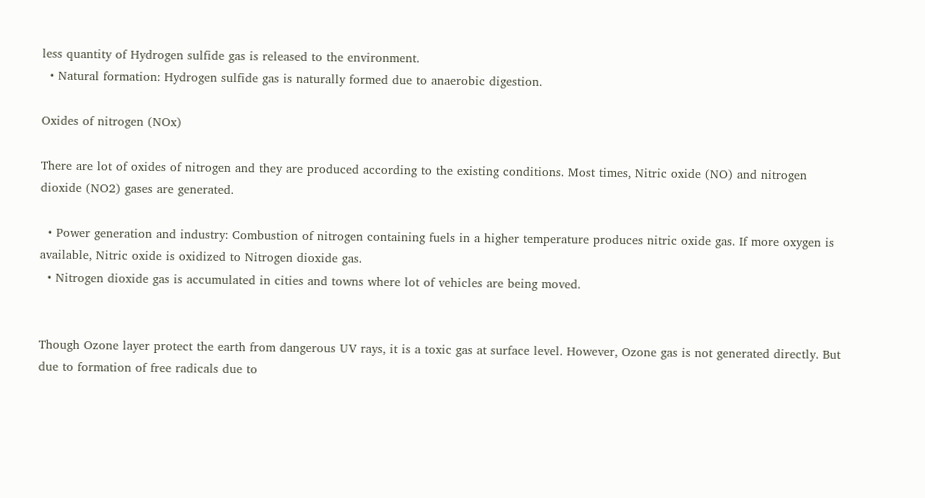less quantity of Hydrogen sulfide gas is released to the environment.
  • Natural formation: Hydrogen sulfide gas is naturally formed due to anaerobic digestion.

Oxides of nitrogen (NOx)

There are lot of oxides of nitrogen and they are produced according to the existing conditions. Most times, Nitric oxide (NO) and nitrogen dioxide (NO2) gases are generated.

  • Power generation and industry: Combustion of nitrogen containing fuels in a higher temperature produces nitric oxide gas. If more oxygen is available, Nitric oxide is oxidized to Nitrogen dioxide gas.
  • Nitrogen dioxide gas is accumulated in cities and towns where lot of vehicles are being moved.


Though Ozone layer protect the earth from dangerous UV rays, it is a toxic gas at surface level. However, Ozone gas is not generated directly. But due to formation of free radicals due to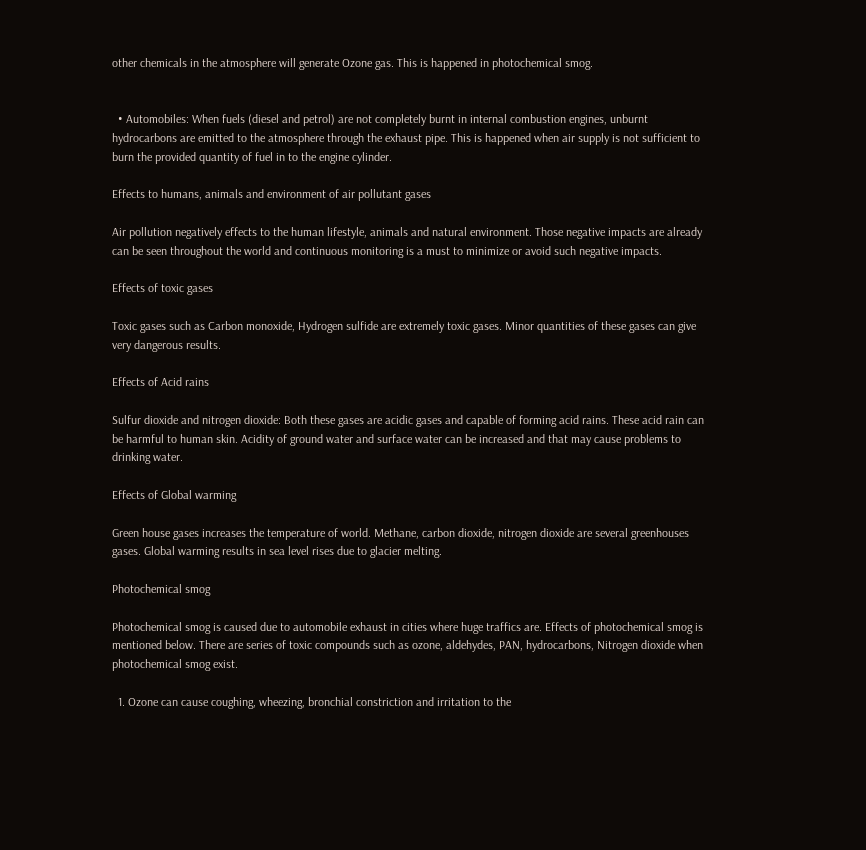other chemicals in the atmosphere will generate Ozone gas. This is happened in photochemical smog.


  • Automobiles: When fuels (diesel and petrol) are not completely burnt in internal combustion engines, unburnt hydrocarbons are emitted to the atmosphere through the exhaust pipe. This is happened when air supply is not sufficient to burn the provided quantity of fuel in to the engine cylinder.

Effects to humans, animals and environment of air pollutant gases

Air pollution negatively effects to the human lifestyle, animals and natural environment. Those negative impacts are already can be seen throughout the world and continuous monitoring is a must to minimize or avoid such negative impacts.

Effects of toxic gases

Toxic gases such as Carbon monoxide, Hydrogen sulfide are extremely toxic gases. Minor quantities of these gases can give very dangerous results.

Effects of Acid rains

Sulfur dioxide and nitrogen dioxide: Both these gases are acidic gases and capable of forming acid rains. These acid rain can be harmful to human skin. Acidity of ground water and surface water can be increased and that may cause problems to drinking water.

Effects of Global warming

Green house gases increases the temperature of world. Methane, carbon dioxide, nitrogen dioxide are several greenhouses gases. Global warming results in sea level rises due to glacier melting.

Photochemical smog

Photochemical smog is caused due to automobile exhaust in cities where huge traffics are. Effects of photochemical smog is mentioned below. There are series of toxic compounds such as ozone, aldehydes, PAN, hydrocarbons, Nitrogen dioxide when photochemical smog exist.

  1. Ozone can cause coughing, wheezing, bronchial constriction and irritation to the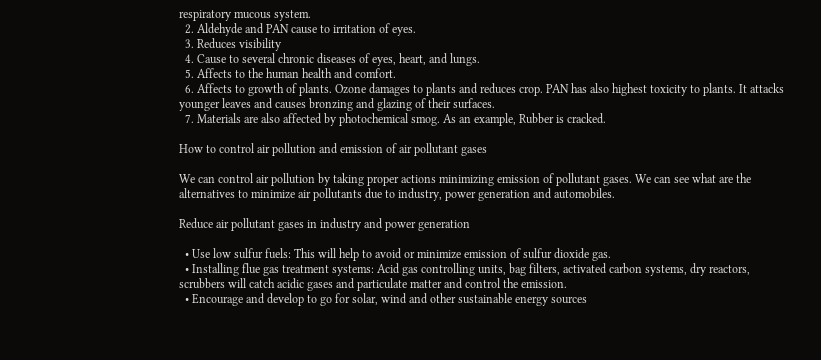respiratory mucous system.
  2. Aldehyde and PAN cause to irritation of eyes.
  3. Reduces visibility
  4. Cause to several chronic diseases of eyes, heart, and lungs.
  5. Affects to the human health and comfort.
  6. Affects to growth of plants. Ozone damages to plants and reduces crop. PAN has also highest toxicity to plants. It attacks younger leaves and causes bronzing and glazing of their surfaces.
  7. Materials are also affected by photochemical smog. As an example, Rubber is cracked.

How to control air pollution and emission of air pollutant gases

We can control air pollution by taking proper actions minimizing emission of pollutant gases. We can see what are the alternatives to minimize air pollutants due to industry, power generation and automobiles.

Reduce air pollutant gases in industry and power generation

  • Use low sulfur fuels: This will help to avoid or minimize emission of sulfur dioxide gas.
  • Installing flue gas treatment systems: Acid gas controlling units, bag filters, activated carbon systems, dry reactors, scrubbers will catch acidic gases and particulate matter and control the emission.
  • Encourage and develop to go for solar, wind and other sustainable energy sources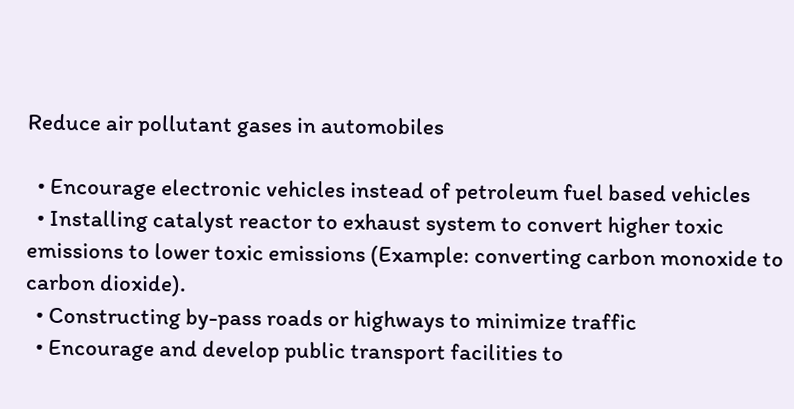Reduce air pollutant gases in automobiles

  • Encourage electronic vehicles instead of petroleum fuel based vehicles
  • Installing catalyst reactor to exhaust system to convert higher toxic emissions to lower toxic emissions (Example: converting carbon monoxide to carbon dioxide).
  • Constructing by-pass roads or highways to minimize traffic
  • Encourage and develop public transport facilities to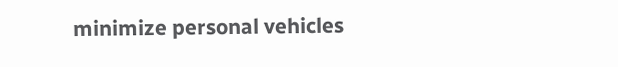minimize personal vehicles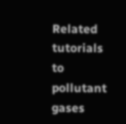Related tutorials to pollutant gases